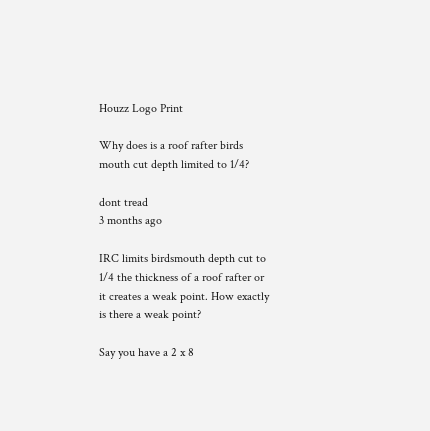Houzz Logo Print

Why does is a roof rafter birds mouth cut depth limited to 1/4?

dont tread
3 months ago

IRC limits birdsmouth depth cut to 1/4 the thickness of a roof rafter or it creates a weak point. How exactly is there a weak point?

Say you have a 2 x 8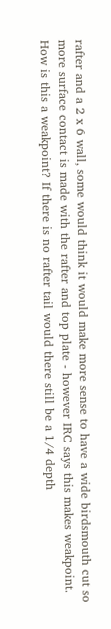rafter and a 2 x 6 wall, some would think it would make more sense to have a wide birdsmouth cut so more surface contact is made with the rafter and top plate - however IRC says this makes weakpoint. How is this a weakpoint? If there is no rafter tail would there still be a 1/4 depth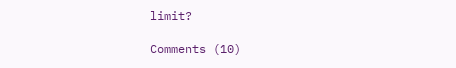limit?

Comments (10)